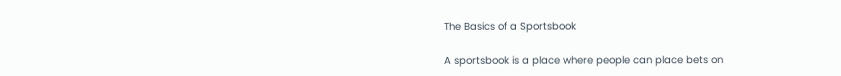The Basics of a Sportsbook

A sportsbook is a place where people can place bets on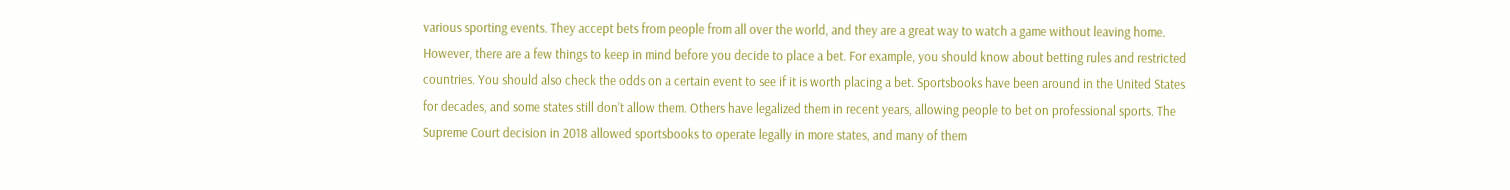various sporting events. They accept bets from people from all over the world, and they are a great way to watch a game without leaving home. However, there are a few things to keep in mind before you decide to place a bet. For example, you should know about betting rules and restricted countries. You should also check the odds on a certain event to see if it is worth placing a bet. Sportsbooks have been around in the United States for decades, and some states still don’t allow them. Others have legalized them in recent years, allowing people to bet on professional sports. The Supreme Court decision in 2018 allowed sportsbooks to operate legally in more states, and many of them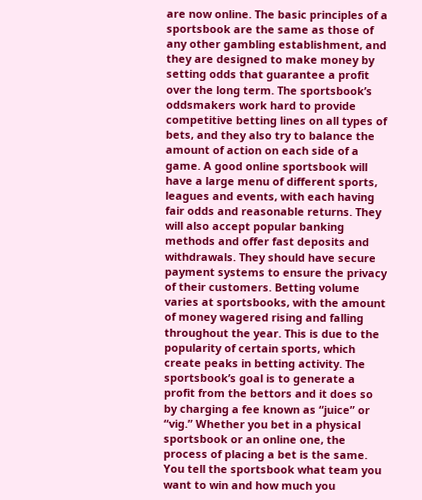are now online. The basic principles of a sportsbook are the same as those of any other gambling establishment, and they are designed to make money by setting odds that guarantee a profit over the long term. The sportsbook’s oddsmakers work hard to provide competitive betting lines on all types of bets, and they also try to balance the amount of action on each side of a game. A good online sportsbook will have a large menu of different sports, leagues and events, with each having fair odds and reasonable returns. They will also accept popular banking methods and offer fast deposits and withdrawals. They should have secure payment systems to ensure the privacy of their customers. Betting volume varies at sportsbooks, with the amount of money wagered rising and falling throughout the year. This is due to the popularity of certain sports, which create peaks in betting activity. The sportsbook’s goal is to generate a profit from the bettors and it does so by charging a fee known as “juice” or “vig.” Whether you bet in a physical sportsbook or an online one, the process of placing a bet is the same. You tell the sportsbook what team you want to win and how much you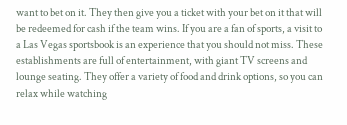want to bet on it. They then give you a ticket with your bet on it that will be redeemed for cash if the team wins. If you are a fan of sports, a visit to a Las Vegas sportsbook is an experience that you should not miss. These establishments are full of entertainment, with giant TV screens and lounge seating. They offer a variety of food and drink options, so you can relax while watching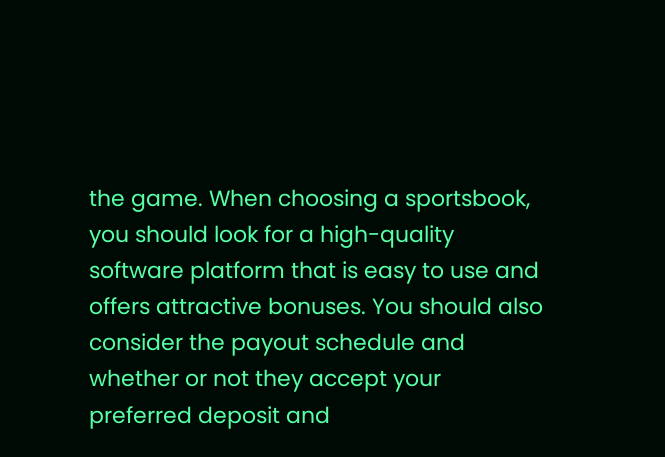the game. When choosing a sportsbook, you should look for a high-quality software platform that is easy to use and offers attractive bonuses. You should also consider the payout schedule and whether or not they accept your preferred deposit and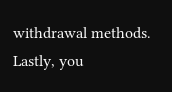withdrawal methods. Lastly, you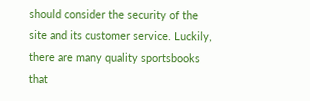should consider the security of the site and its customer service. Luckily, there are many quality sportsbooks that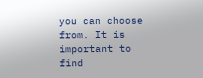you can choose from. It is important to find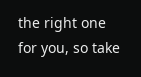the right one for you, so take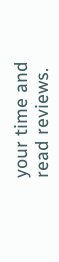your time and read reviews.